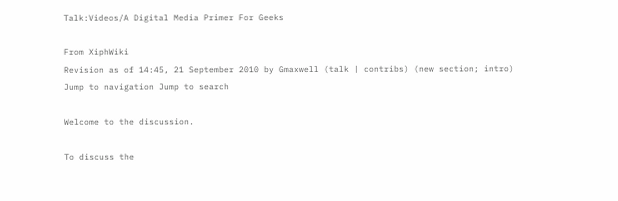Talk:Videos/A Digital Media Primer For Geeks

From XiphWiki
Revision as of 14:45, 21 September 2010 by Gmaxwell (talk | contribs) (new section; intro)
Jump to navigation Jump to search

Welcome to the discussion.

To discuss the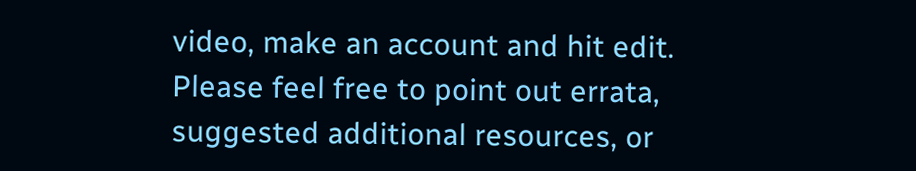video, make an account and hit edit. Please feel free to point out errata, suggested additional resources, or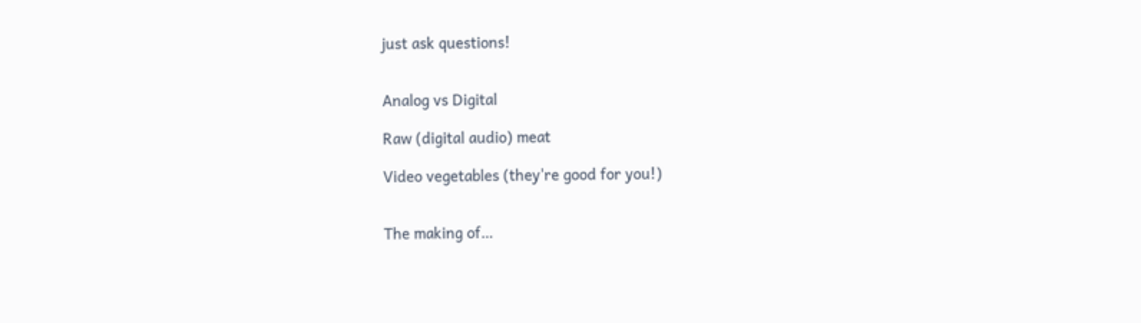just ask questions!


Analog vs Digital

Raw (digital audio) meat

Video vegetables (they're good for you!)


The making of…